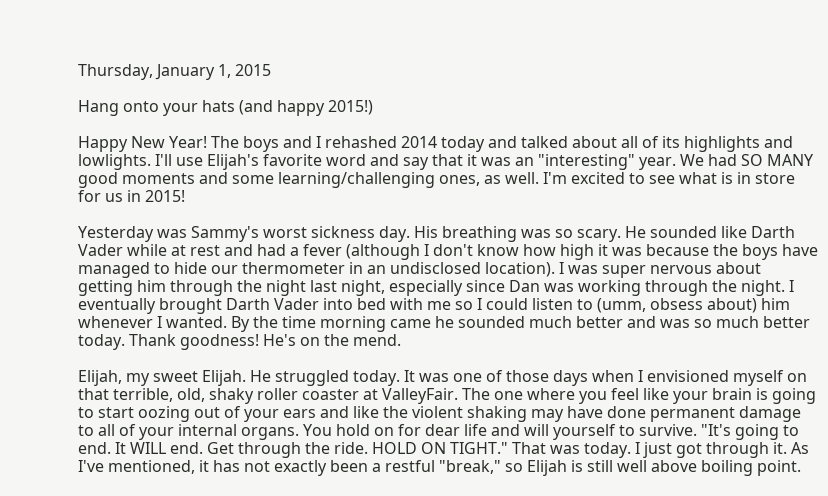Thursday, January 1, 2015

Hang onto your hats (and happy 2015!)

Happy New Year! The boys and I rehashed 2014 today and talked about all of its highlights and lowlights. I'll use Elijah's favorite word and say that it was an "interesting" year. We had SO MANY good moments and some learning/challenging ones, as well. I'm excited to see what is in store for us in 2015!

Yesterday was Sammy's worst sickness day. His breathing was so scary. He sounded like Darth Vader while at rest and had a fever (although I don't know how high it was because the boys have managed to hide our thermometer in an undisclosed location). I was super nervous about getting him through the night last night, especially since Dan was working through the night. I eventually brought Darth Vader into bed with me so I could listen to (umm, obsess about) him whenever I wanted. By the time morning came he sounded much better and was so much better today. Thank goodness! He's on the mend.

Elijah, my sweet Elijah. He struggled today. It was one of those days when I envisioned myself on that terrible, old, shaky roller coaster at ValleyFair. The one where you feel like your brain is going to start oozing out of your ears and like the violent shaking may have done permanent damage to all of your internal organs. You hold on for dear life and will yourself to survive. "It's going to end. It WILL end. Get through the ride. HOLD ON TIGHT." That was today. I just got through it. As I've mentioned, it has not exactly been a restful "break," so Elijah is still well above boiling point.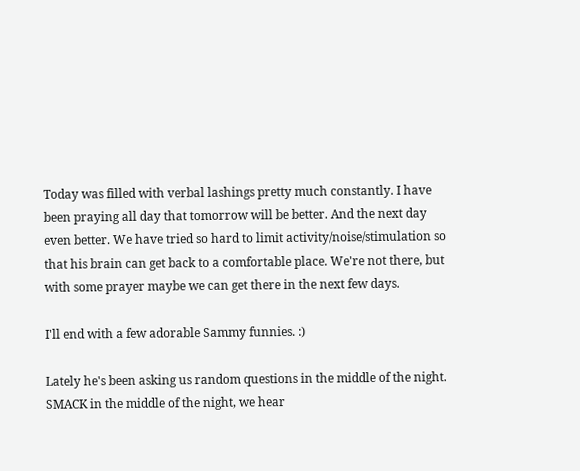Today was filled with verbal lashings pretty much constantly. I have been praying all day that tomorrow will be better. And the next day even better. We have tried so hard to limit activity/noise/stimulation so that his brain can get back to a comfortable place. We're not there, but with some prayer maybe we can get there in the next few days.

I'll end with a few adorable Sammy funnies. :)

Lately he's been asking us random questions in the middle of the night. SMACK in the middle of the night, we hear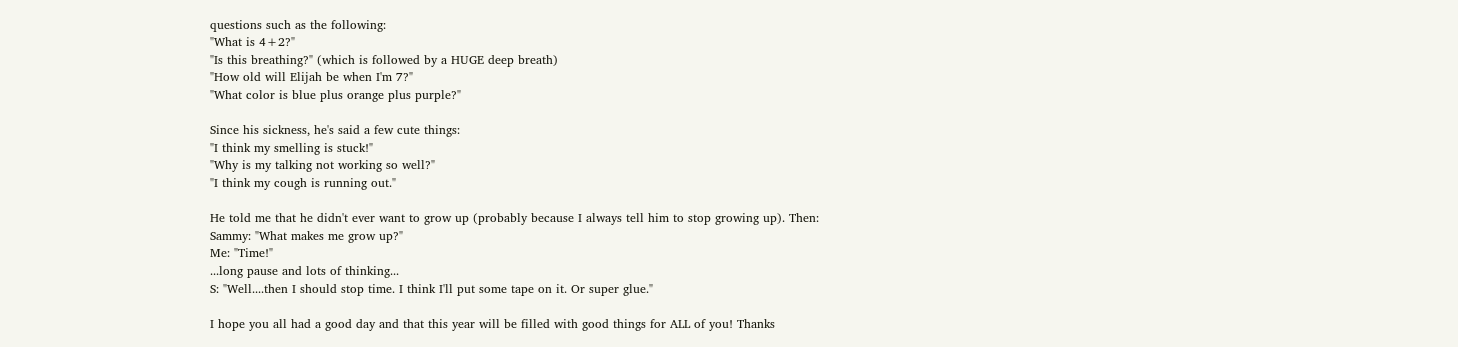questions such as the following:
"What is 4+2?"
"Is this breathing?" (which is followed by a HUGE deep breath)
"How old will Elijah be when I'm 7?"
"What color is blue plus orange plus purple?"

Since his sickness, he's said a few cute things:
"I think my smelling is stuck!"
"Why is my talking not working so well?"
"I think my cough is running out."

He told me that he didn't ever want to grow up (probably because I always tell him to stop growing up). Then:
Sammy: "What makes me grow up?"
Me: "Time!"
...long pause and lots of thinking...
S: "Well....then I should stop time. I think I'll put some tape on it. Or super glue."

I hope you all had a good day and that this year will be filled with good things for ALL of you! Thanks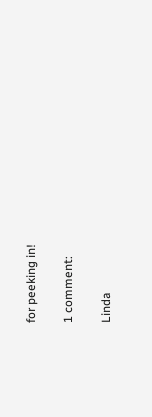for peeking in!

1 comment:

Linda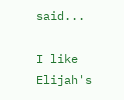said...

I like Elijah's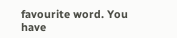favourite word. You have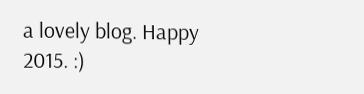a lovely blog. Happy 2015. :)